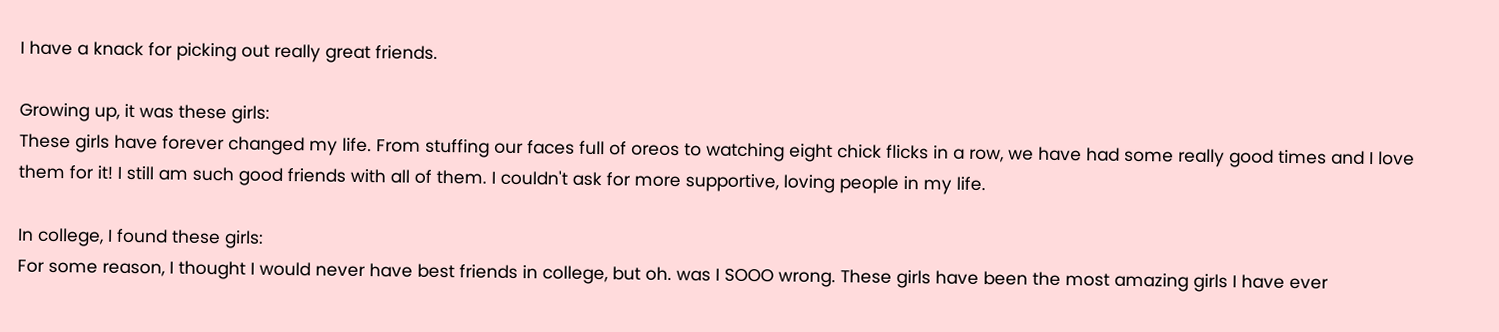I have a knack for picking out really great friends.

Growing up, it was these girls:
These girls have forever changed my life. From stuffing our faces full of oreos to watching eight chick flicks in a row, we have had some really good times and I love them for it! I still am such good friends with all of them. I couldn't ask for more supportive, loving people in my life.

In college, I found these girls:
For some reason, I thought I would never have best friends in college, but oh. was I SOOO wrong. These girls have been the most amazing girls I have ever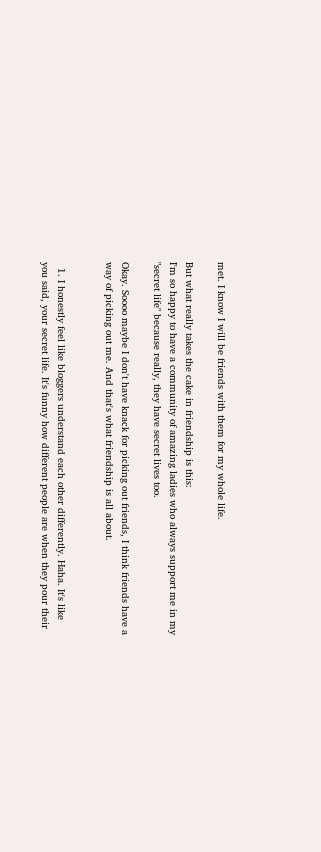met. I know I will be friends with them for my whole life.

But what really takes the cake in friendship is this:
I'm so happy to have a community of amazing ladies who always support me in my "secret life" because really, they have secret lives too.

Okay. Soooo maybe I don't have knack for picking out friends, I think friends have a way of picking out me. And that's what friendship is all about.


  1. I honestly feel like bloggers understand each other differently. Haha. It's like you said, your secret life. It's funny how different people are when they pour their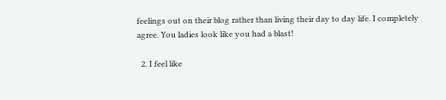feelings out on their blog rather than living their day to day life. I completely agree. You ladies look like you had a blast!

  2. I feel like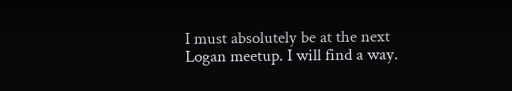I must absolutely be at the next Logan meetup. I will find a way.